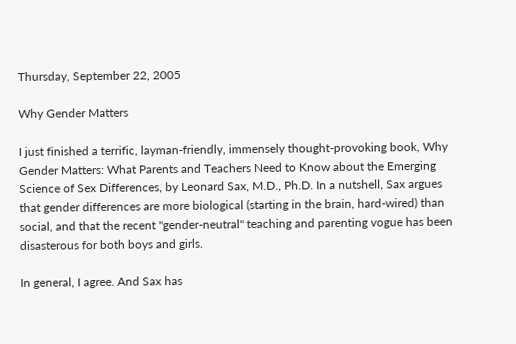Thursday, September 22, 2005

Why Gender Matters

I just finished a terrific, layman-friendly, immensely thought-provoking book, Why Gender Matters: What Parents and Teachers Need to Know about the Emerging Science of Sex Differences, by Leonard Sax, M.D., Ph.D. In a nutshell, Sax argues that gender differences are more biological (starting in the brain, hard-wired) than social, and that the recent "gender-neutral" teaching and parenting vogue has been disasterous for both boys and girls.

In general, I agree. And Sax has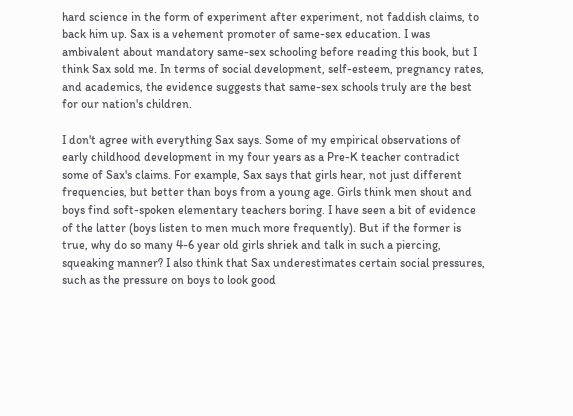hard science in the form of experiment after experiment, not faddish claims, to back him up. Sax is a vehement promoter of same-sex education. I was ambivalent about mandatory same-sex schooling before reading this book, but I think Sax sold me. In terms of social development, self-esteem, pregnancy rates, and academics, the evidence suggests that same-sex schools truly are the best for our nation's children.

I don't agree with everything Sax says. Some of my empirical observations of early childhood development in my four years as a Pre-K teacher contradict some of Sax's claims. For example, Sax says that girls hear, not just different frequencies, but better than boys from a young age. Girls think men shout and boys find soft-spoken elementary teachers boring. I have seen a bit of evidence of the latter (boys listen to men much more frequently). But if the former is true, why do so many 4-6 year old girls shriek and talk in such a piercing, squeaking manner? I also think that Sax underestimates certain social pressures, such as the pressure on boys to look good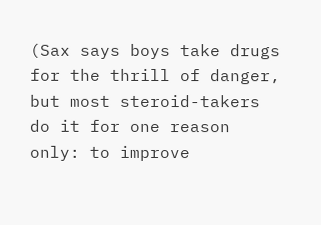(Sax says boys take drugs for the thrill of danger, but most steroid-takers do it for one reason only: to improve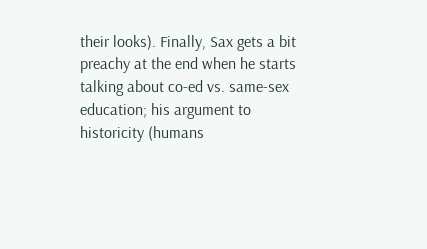their looks). Finally, Sax gets a bit preachy at the end when he starts talking about co-ed vs. same-sex education; his argument to historicity (humans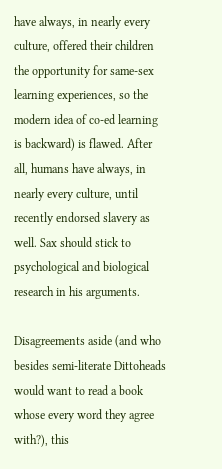have always, in nearly every culture, offered their children the opportunity for same-sex learning experiences, so the modern idea of co-ed learning is backward) is flawed. After all, humans have always, in nearly every culture, until recently endorsed slavery as well. Sax should stick to psychological and biological research in his arguments.

Disagreements aside (and who besides semi-literate Dittoheads would want to read a book whose every word they agree with?), this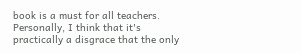book is a must for all teachers. Personally, I think that it's practically a disgrace that the only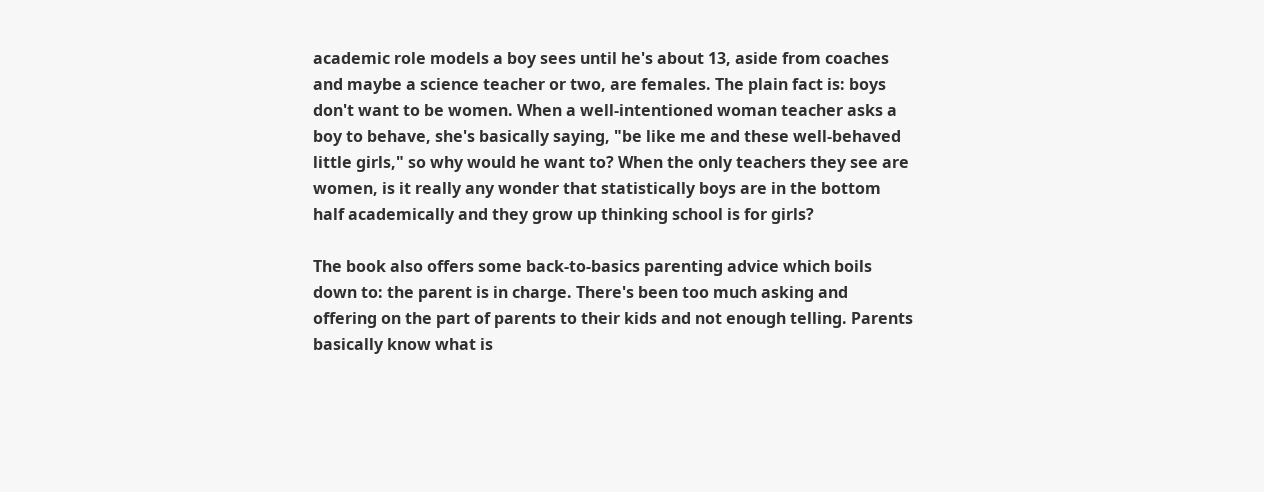academic role models a boy sees until he's about 13, aside from coaches and maybe a science teacher or two, are females. The plain fact is: boys don't want to be women. When a well-intentioned woman teacher asks a boy to behave, she's basically saying, "be like me and these well-behaved little girls," so why would he want to? When the only teachers they see are women, is it really any wonder that statistically boys are in the bottom half academically and they grow up thinking school is for girls?

The book also offers some back-to-basics parenting advice which boils down to: the parent is in charge. There's been too much asking and offering on the part of parents to their kids and not enough telling. Parents basically know what is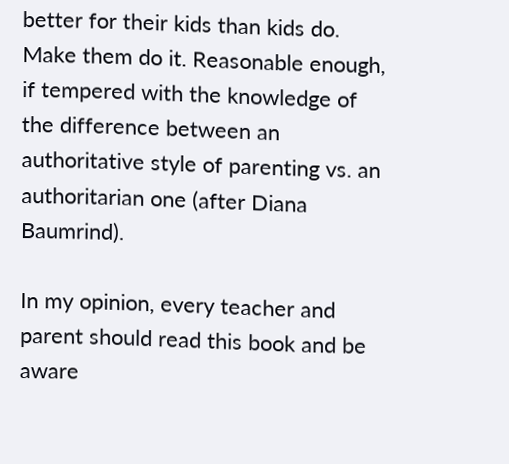better for their kids than kids do. Make them do it. Reasonable enough, if tempered with the knowledge of the difference between an authoritative style of parenting vs. an authoritarian one (after Diana Baumrind).

In my opinion, every teacher and parent should read this book and be aware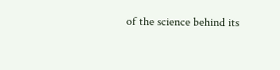of the science behind its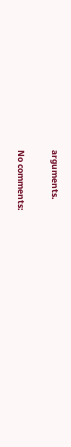arguments.

No comments: